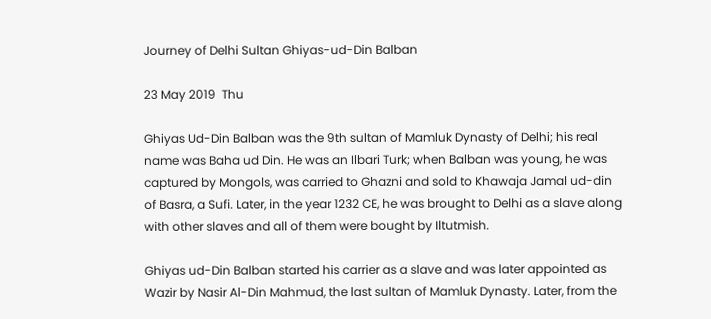Journey of Delhi Sultan Ghiyas-ud-Din Balban

23 May 2019  Thu

Ghiyas Ud-Din Balban was the 9th sultan of Mamluk Dynasty of Delhi; his real name was Baha ud Din. He was an Ilbari Turk; when Balban was young, he was captured by Mongols, was carried to Ghazni and sold to Khawaja Jamal ud-din of Basra, a Sufi. Later, in the year 1232 CE, he was brought to Delhi as a slave along with other slaves and all of them were bought by Iltutmish.

Ghiyas ud-Din Balban started his carrier as a slave and was later appointed as Wazir by Nasir Al-Din Mahmud, the last sultan of Mamluk Dynasty. Later, from the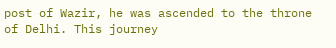post of Wazir, he was ascended to the throne of Delhi. This journey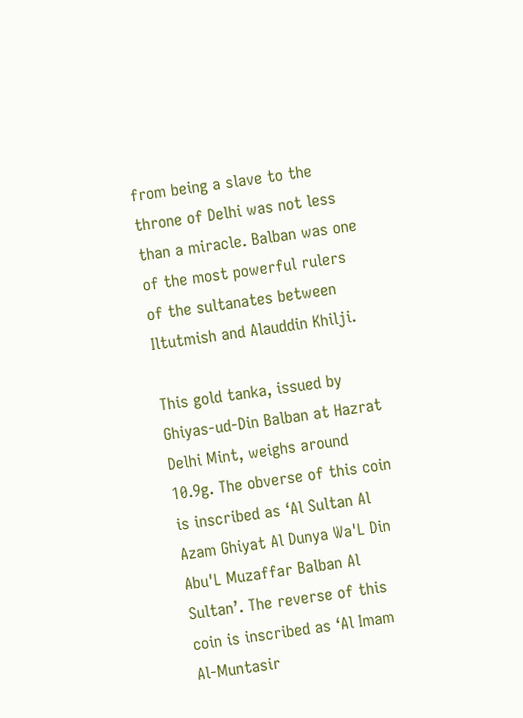from being a slave to the throne of Delhi was not less than a miracle. Balban was one of the most powerful rulers of the sultanates between Iltutmish and Alauddin Khilji.

This gold tanka, issued by Ghiyas-ud-Din Balban at Hazrat Delhi Mint, weighs around 10.9g. The obverse of this coin is inscribed as ‘Al Sultan Al Azam Ghiyat Al Dunya Wa'L Din Abu'L Muzaffar Balban Al Sultan’. The reverse of this coin is inscribed as ‘Al Imam Al-Muntasir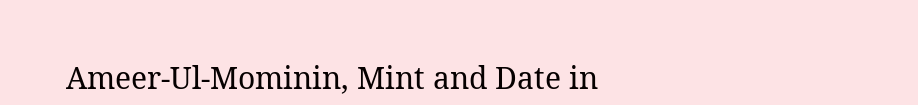Ameer-Ul-Mominin, Mint and Date in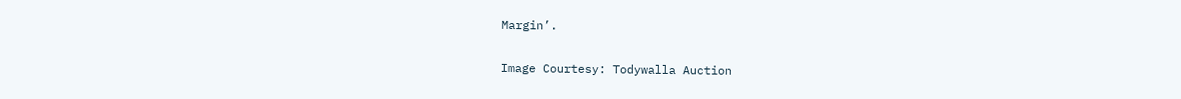Margin’.

Image Courtesy: Todywalla Auction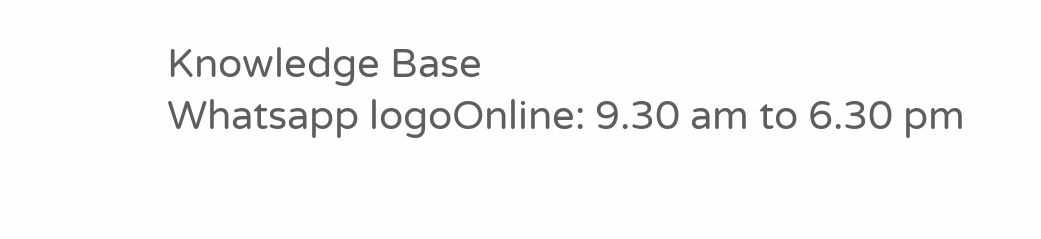Knowledge Base
Whatsapp logoOnline: 9.30 am to 6.30 pm